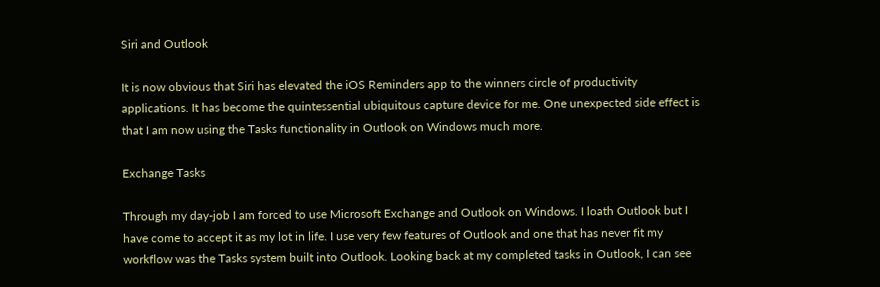Siri and Outlook

It is now obvious that Siri has elevated the iOS Reminders app to the winners circle of productivity applications. It has become the quintessential ubiquitous capture device for me. One unexpected side effect is that I am now using the Tasks functionality in Outlook on Windows much more.

Exchange Tasks

Through my day-job I am forced to use Microsoft Exchange and Outlook on Windows. I loath Outlook but I have come to accept it as my lot in life. I use very few features of Outlook and one that has never fit my workflow was the Tasks system built into Outlook. Looking back at my completed tasks in Outlook, I can see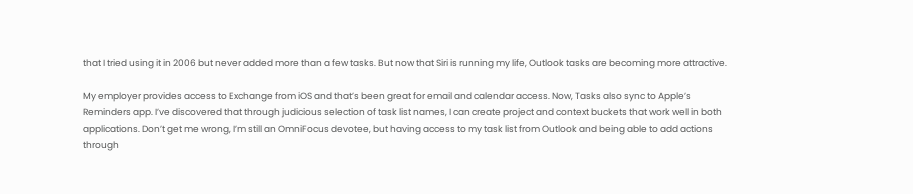that I tried using it in 2006 but never added more than a few tasks. But now that Siri is running my life, Outlook tasks are becoming more attractive.

My employer provides access to Exchange from iOS and that’s been great for email and calendar access. Now, Tasks also sync to Apple’s Reminders app. I’ve discovered that through judicious selection of task list names, I can create project and context buckets that work well in both applications. Don’t get me wrong, I’m still an OmniFocus devotee, but having access to my task list from Outlook and being able to add actions through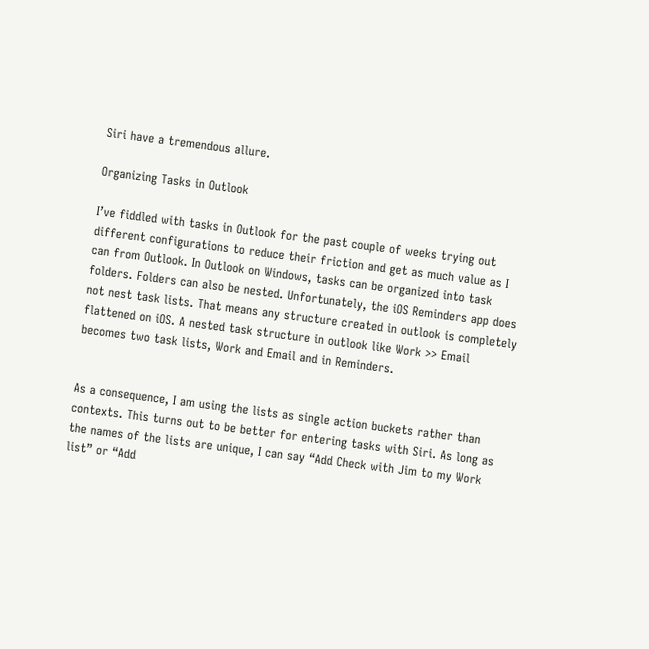Siri have a tremendous allure.

Organizing Tasks in Outlook

I’ve fiddled with tasks in Outlook for the past couple of weeks trying out different configurations to reduce their friction and get as much value as I can from Outlook. In Outlook on Windows, tasks can be organized into task folders. Folders can also be nested. Unfortunately, the iOS Reminders app does not nest task lists. That means any structure created in outlook is completely flattened on iOS. A nested task structure in outlook like Work >> Email becomes two task lists, Work and Email and in Reminders.


As a consequence, I am using the lists as single action buckets rather than contexts. This turns out to be better for entering tasks with Siri. As long as the names of the lists are unique, I can say “Add Check with Jim to my Work list” or “Add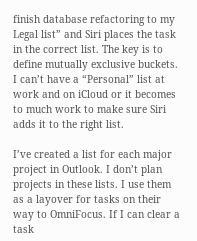finish database refactoring to my Legal list” and Siri places the task in the correct list. The key is to define mutually exclusive buckets. I can’t have a “Personal” list at work and on iCloud or it becomes to much work to make sure Siri adds it to the right list.

I’ve created a list for each major project in Outlook. I don’t plan projects in these lists. I use them as a layover for tasks on their way to OmniFocus. If I can clear a task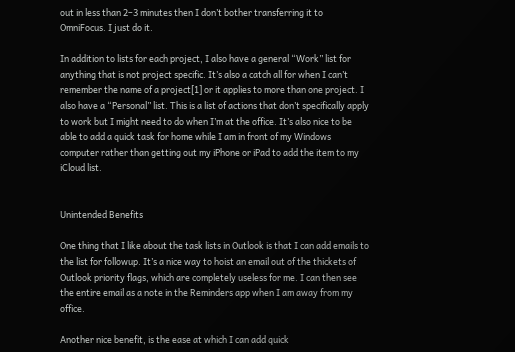out in less than 2–3 minutes then I don’t bother transferring it to OmniFocus. I just do it.

In addition to lists for each project, I also have a general “Work” list for anything that is not project specific. It’s also a catch all for when I can’t remember the name of a project[1] or it applies to more than one project. I also have a “Personal” list. This is a list of actions that don’t specifically apply to work but I might need to do when I’m at the office. It’s also nice to be able to add a quick task for home while I am in front of my Windows computer rather than getting out my iPhone or iPad to add the item to my iCloud list.


Unintended Benefits

One thing that I like about the task lists in Outlook is that I can add emails to the list for followup. It’s a nice way to hoist an email out of the thickets of Outlook priority flags, which are completely useless for me. I can then see the entire email as a note in the Reminders app when I am away from my office.

Another nice benefit, is the ease at which I can add quick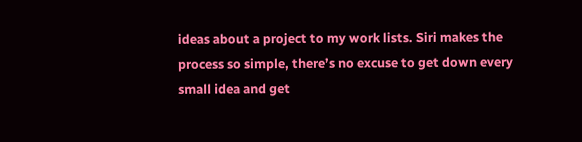ideas about a project to my work lists. Siri makes the process so simple, there’s no excuse to get down every small idea and get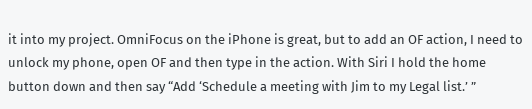it into my project. OmniFocus on the iPhone is great, but to add an OF action, I need to unlock my phone, open OF and then type in the action. With Siri I hold the home button down and then say “Add ‘Schedule a meeting with Jim to my Legal list.’ ”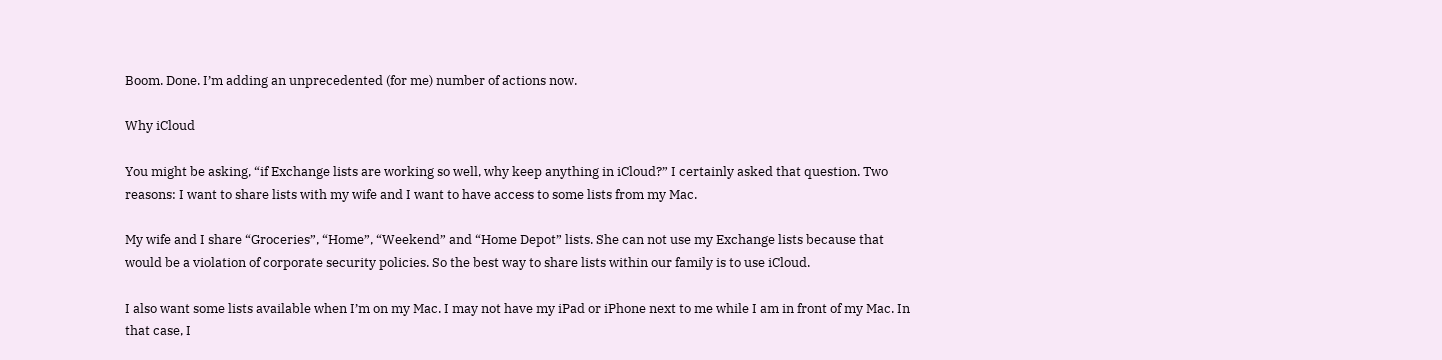Boom. Done. I’m adding an unprecedented (for me) number of actions now.

Why iCloud

You might be asking, “if Exchange lists are working so well, why keep anything in iCloud?” I certainly asked that question. Two reasons: I want to share lists with my wife and I want to have access to some lists from my Mac.

My wife and I share “Groceries”, “Home”, “Weekend” and “Home Depot” lists. She can not use my Exchange lists because that would be a violation of corporate security policies. So the best way to share lists within our family is to use iCloud.

I also want some lists available when I’m on my Mac. I may not have my iPad or iPhone next to me while I am in front of my Mac. In that case, I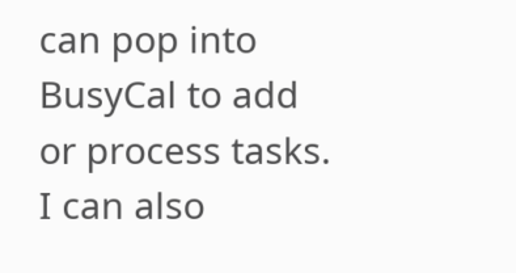can pop into BusyCal to add or process tasks. I can also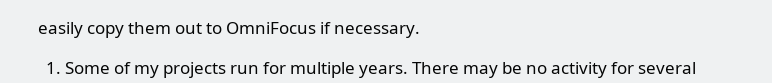easily copy them out to OmniFocus if necessary.

  1. Some of my projects run for multiple years. There may be no activity for several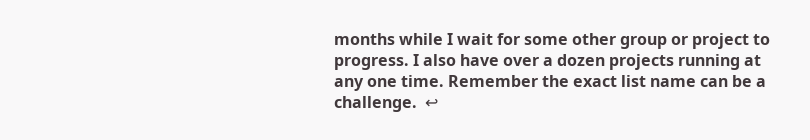months while I wait for some other group or project to progress. I also have over a dozen projects running at any one time. Remember the exact list name can be a challenge.  ↩